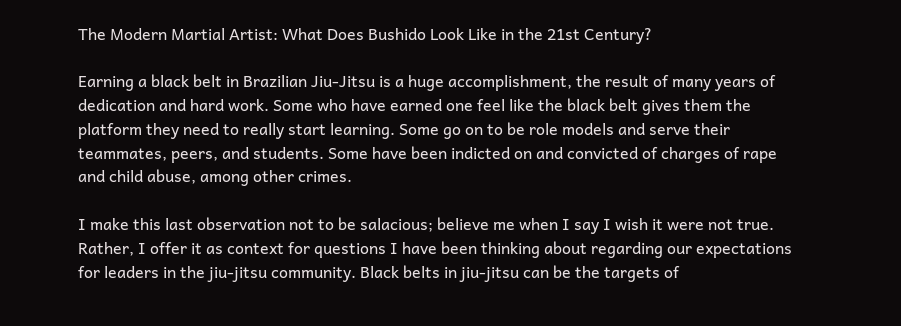The Modern Martial Artist: What Does Bushido Look Like in the 21st Century?

Earning a black belt in Brazilian Jiu-Jitsu is a huge accomplishment, the result of many years of dedication and hard work. Some who have earned one feel like the black belt gives them the platform they need to really start learning. Some go on to be role models and serve their teammates, peers, and students. Some have been indicted on and convicted of charges of rape and child abuse, among other crimes.

I make this last observation not to be salacious; believe me when I say I wish it were not true. Rather, I offer it as context for questions I have been thinking about regarding our expectations for leaders in the jiu-jitsu community. Black belts in jiu-jitsu can be the targets of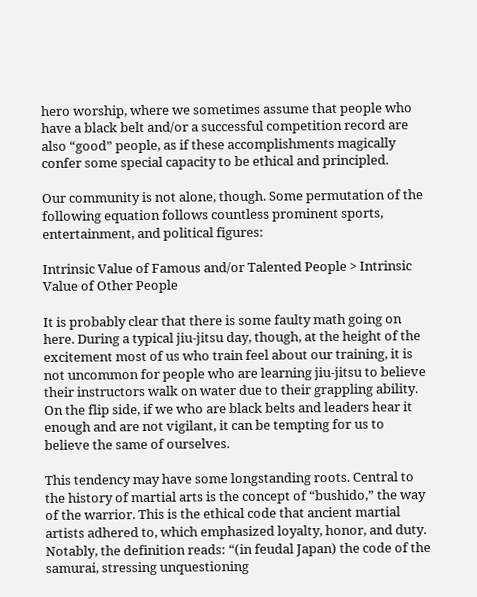hero worship, where we sometimes assume that people who have a black belt and/or a successful competition record are also “good” people, as if these accomplishments magically confer some special capacity to be ethical and principled.

Our community is not alone, though. Some permutation of the following equation follows countless prominent sports, entertainment, and political figures:

Intrinsic Value of Famous and/or Talented People > Intrinsic Value of Other People

It is probably clear that there is some faulty math going on here. During a typical jiu-jitsu day, though, at the height of the excitement most of us who train feel about our training, it is not uncommon for people who are learning jiu-jitsu to believe their instructors walk on water due to their grappling ability. On the flip side, if we who are black belts and leaders hear it enough and are not vigilant, it can be tempting for us to believe the same of ourselves.

This tendency may have some longstanding roots. Central to the history of martial arts is the concept of “bushido,” the way of the warrior. This is the ethical code that ancient martial artists adhered to, which emphasized loyalty, honor, and duty. Notably, the definition reads: “(in feudal Japan) the code of the samurai, stressing unquestioning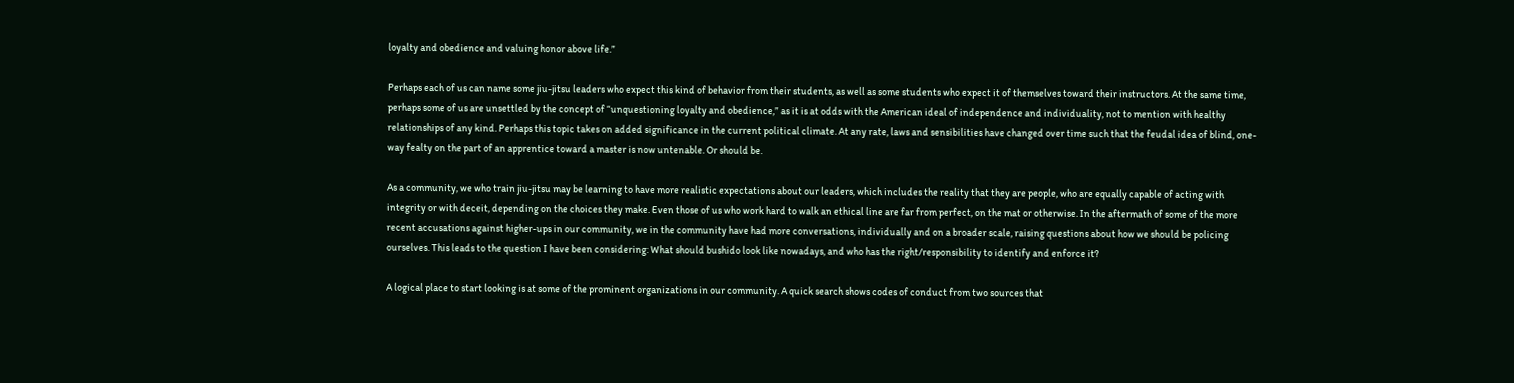loyalty and obedience and valuing honor above life.”

Perhaps each of us can name some jiu-jitsu leaders who expect this kind of behavior from their students, as well as some students who expect it of themselves toward their instructors. At the same time, perhaps some of us are unsettled by the concept of “unquestioning loyalty and obedience,” as it is at odds with the American ideal of independence and individuality, not to mention with healthy relationships of any kind. Perhaps this topic takes on added significance in the current political climate. At any rate, laws and sensibilities have changed over time such that the feudal idea of blind, one-way fealty on the part of an apprentice toward a master is now untenable. Or should be.

As a community, we who train jiu-jitsu may be learning to have more realistic expectations about our leaders, which includes the reality that they are people, who are equally capable of acting with integrity or with deceit, depending on the choices they make. Even those of us who work hard to walk an ethical line are far from perfect, on the mat or otherwise. In the aftermath of some of the more recent accusations against higher-ups in our community, we in the community have had more conversations, individually and on a broader scale, raising questions about how we should be policing ourselves. This leads to the question I have been considering: What should bushido look like nowadays, and who has the right/responsibility to identify and enforce it?

A logical place to start looking is at some of the prominent organizations in our community. A quick search shows codes of conduct from two sources that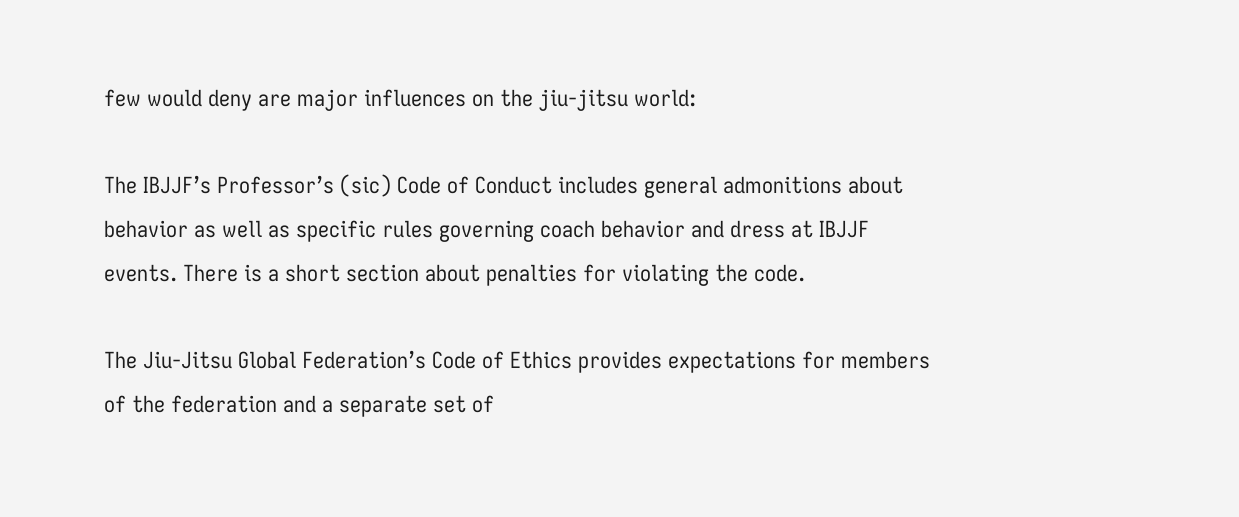few would deny are major influences on the jiu-jitsu world:

The IBJJF’s Professor’s (sic) Code of Conduct includes general admonitions about behavior as well as specific rules governing coach behavior and dress at IBJJF events. There is a short section about penalties for violating the code.

The Jiu-Jitsu Global Federation’s Code of Ethics provides expectations for members of the federation and a separate set of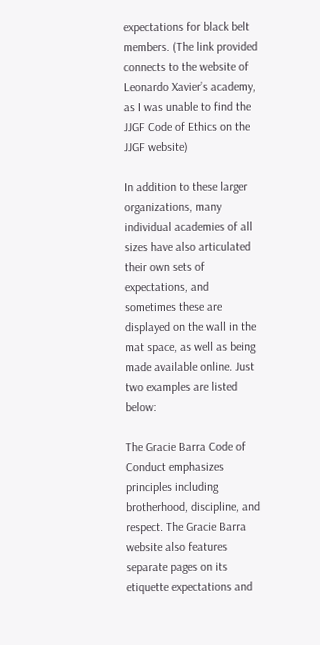expectations for black belt members. (The link provided connects to the website of Leonardo Xavier’s academy, as I was unable to find the JJGF Code of Ethics on the JJGF website)

In addition to these larger organizations, many individual academies of all sizes have also articulated their own sets of expectations, and sometimes these are displayed on the wall in the mat space, as well as being made available online. Just two examples are listed below:

The Gracie Barra Code of Conduct emphasizes principles including brotherhood, discipline, and respect. The Gracie Barra website also features separate pages on its etiquette expectations and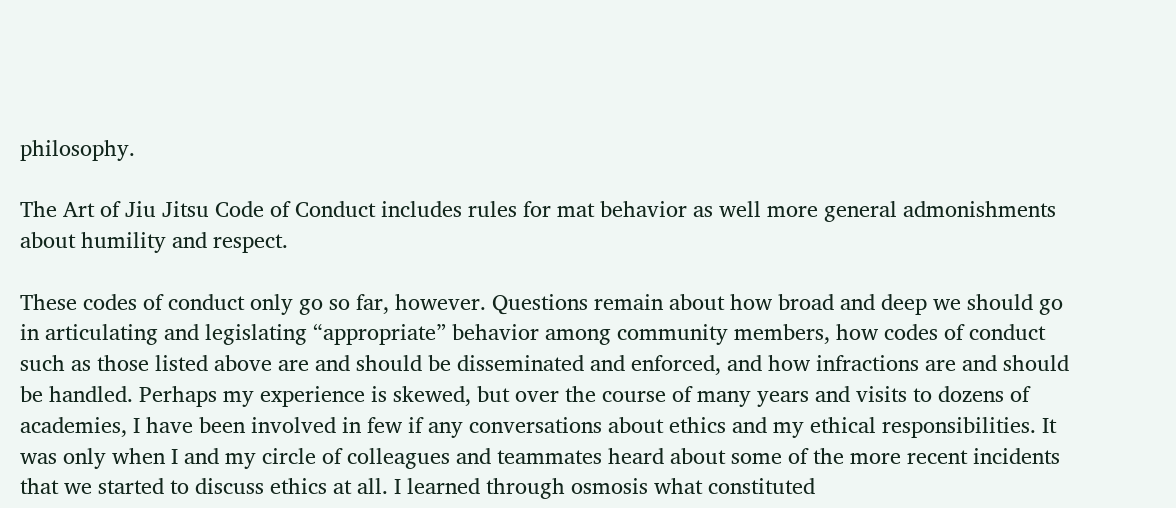philosophy.

The Art of Jiu Jitsu Code of Conduct includes rules for mat behavior as well more general admonishments about humility and respect.

These codes of conduct only go so far, however. Questions remain about how broad and deep we should go in articulating and legislating “appropriate” behavior among community members, how codes of conduct such as those listed above are and should be disseminated and enforced, and how infractions are and should be handled. Perhaps my experience is skewed, but over the course of many years and visits to dozens of academies, I have been involved in few if any conversations about ethics and my ethical responsibilities. It was only when I and my circle of colleagues and teammates heard about some of the more recent incidents that we started to discuss ethics at all. I learned through osmosis what constituted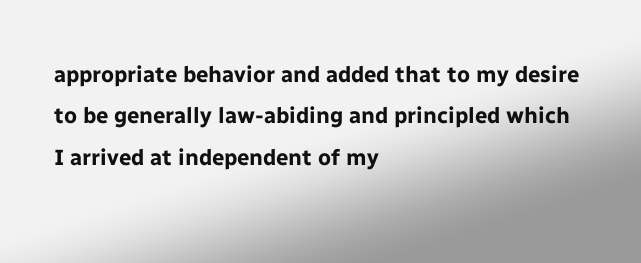appropriate behavior and added that to my desire to be generally law-abiding and principled which I arrived at independent of my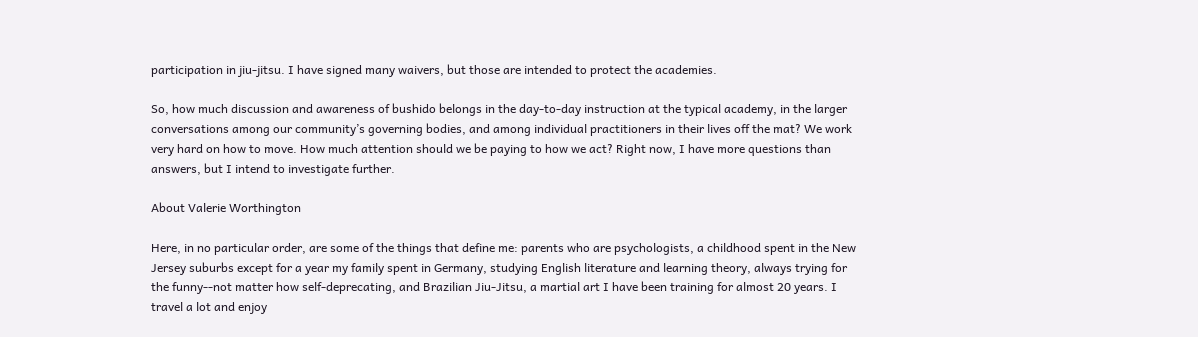participation in jiu-jitsu. I have signed many waivers, but those are intended to protect the academies.

So, how much discussion and awareness of bushido belongs in the day-to-day instruction at the typical academy, in the larger conversations among our community’s governing bodies, and among individual practitioners in their lives off the mat? We work very hard on how to move. How much attention should we be paying to how we act? Right now, I have more questions than answers, but I intend to investigate further.

About Valerie Worthington

Here, in no particular order, are some of the things that define me: parents who are psychologists, a childhood spent in the New Jersey suburbs except for a year my family spent in Germany, studying English literature and learning theory, always trying for the funny--not matter how self-deprecating, and Brazilian Jiu-Jitsu, a martial art I have been training for almost 20 years. I travel a lot and enjoy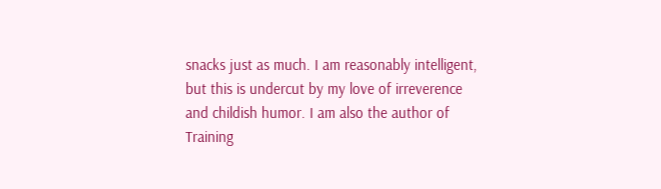snacks just as much. I am reasonably intelligent, but this is undercut by my love of irreverence and childish humor. I am also the author of Training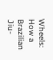Wheels: How a Brazilian Jiu-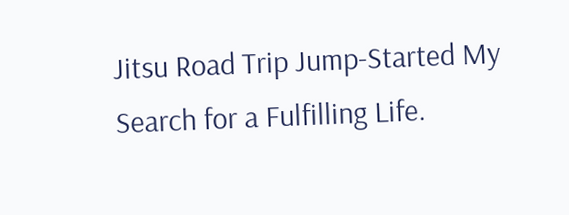Jitsu Road Trip Jump-Started My Search for a Fulfilling Life.